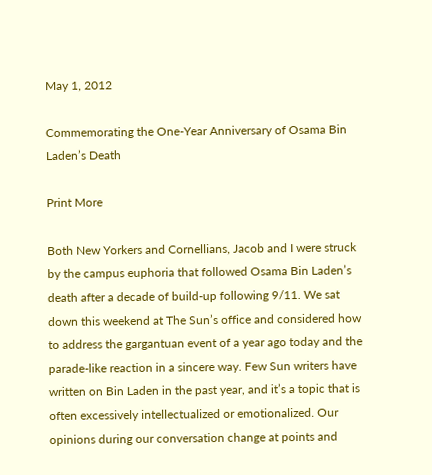May 1, 2012

Commemorating the One-Year Anniversary of Osama Bin Laden’s Death

Print More

Both New Yorkers and Cornellians, Jacob and I were struck by the campus euphoria that followed Osama Bin Laden’s death after a decade of build-up following 9/11. We sat down this weekend at The Sun’s office and considered how to address the gargantuan event of a year ago today and the parade-like reaction in a sincere way. Few Sun writers have written on Bin Laden in the past year, and it’s a topic that is often excessively intellectualized or emotionalized. Our opinions during our conversation change at points and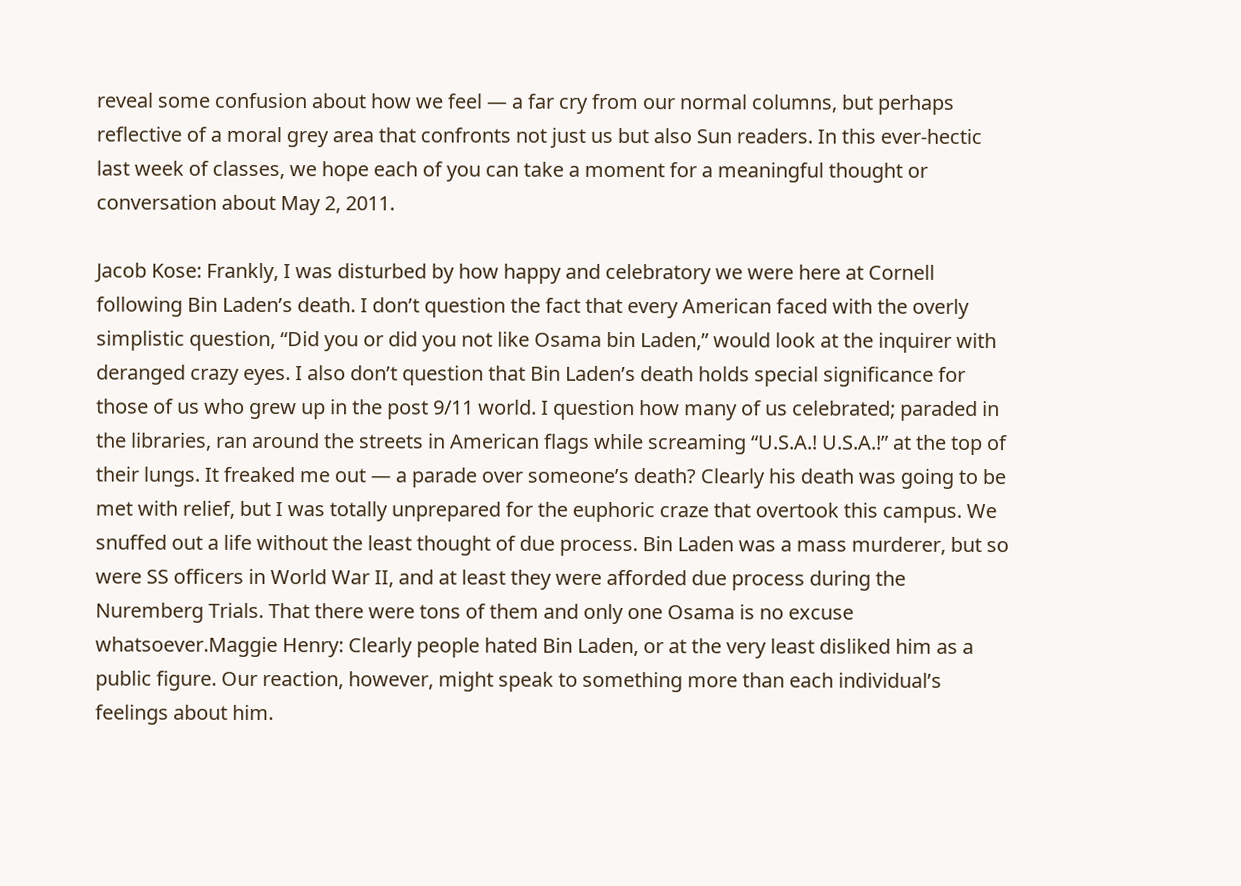reveal some confusion about how we feel — a far cry from our normal columns, but perhaps reflective of a moral grey area that confronts not just us but also Sun readers. In this ever-hectic last week of classes, we hope each of you can take a moment for a meaningful thought or conversation about May 2, 2011.

Jacob Kose: Frankly, I was disturbed by how happy and celebratory we were here at Cornell following Bin Laden’s death. I don’t question the fact that every American faced with the overly simplistic question, “Did you or did you not like Osama bin Laden,” would look at the inquirer with deranged crazy eyes. I also don’t question that Bin Laden’s death holds special significance for those of us who grew up in the post 9/11 world. I question how many of us celebrated; paraded in the libraries, ran around the streets in American flags while screaming “U.S.A.! U.S.A.!” at the top of their lungs. It freaked me out — a parade over someone’s death? Clearly his death was going to be met with relief, but I was totally unprepared for the euphoric craze that overtook this campus. We snuffed out a life without the least thought of due process. Bin Laden was a mass murderer, but so were SS officers in World War II, and at least they were afforded due process during the Nuremberg Trials. That there were tons of them and only one Osama is no excuse whatsoever.Maggie Henry: Clearly people hated Bin Laden, or at the very least disliked him as a public figure. Our reaction, however, might speak to something more than each individual’s feelings about him.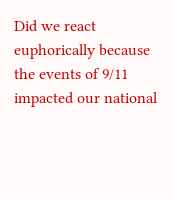Did we react euphorically because the events of 9/11 impacted our national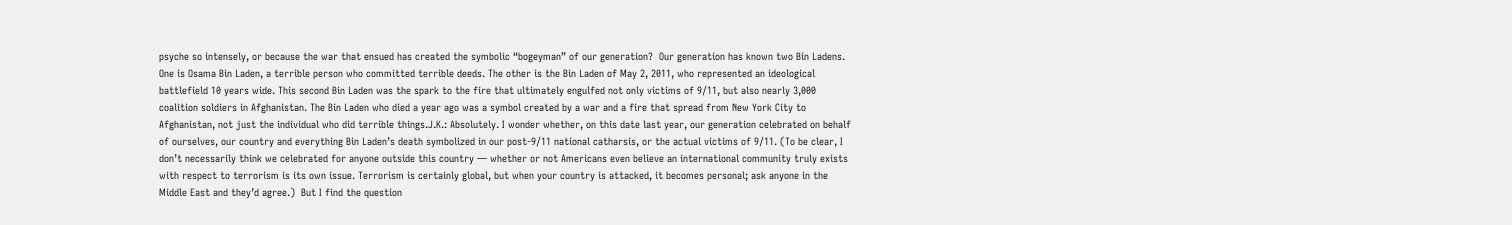psyche so intensely, or because the war that ensued has created the symbolic “bogeyman” of our generation?  Our generation has known two Bin Ladens. One is Osama Bin Laden, a terrible person who committed terrible deeds. The other is the Bin Laden of May 2, 2011, who represented an ideological battlefield 10 years wide. This second Bin Laden was the spark to the fire that ultimately engulfed not only victims of 9/11, but also nearly 3,000 coalition soldiers in Afghanistan. The Bin Laden who died a year ago was a symbol created by a war and a fire that spread from New York City to Afghanistan, not just the individual who did terrible things.J.K.: Absolutely. I wonder whether, on this date last year, our generation celebrated on behalf of ourselves, our country and everything Bin Laden’s death symbolized in our post-9/11 national catharsis, or the actual victims of 9/11. (To be clear, I don’t necessarily think we celebrated for anyone outside this country — whether or not Americans even believe an international community truly exists with respect to terrorism is its own issue. Terrorism is certainly global, but when your country is attacked, it becomes personal; ask anyone in the Middle East and they’d agree.)  But I find the question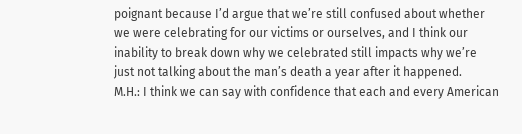poignant because I’d argue that we’re still confused about whether we were celebrating for our victims or ourselves, and I think our inability to break down why we celebrated still impacts why we’re just not talking about the man’s death a year after it happened.    M.H.: I think we can say with confidence that each and every American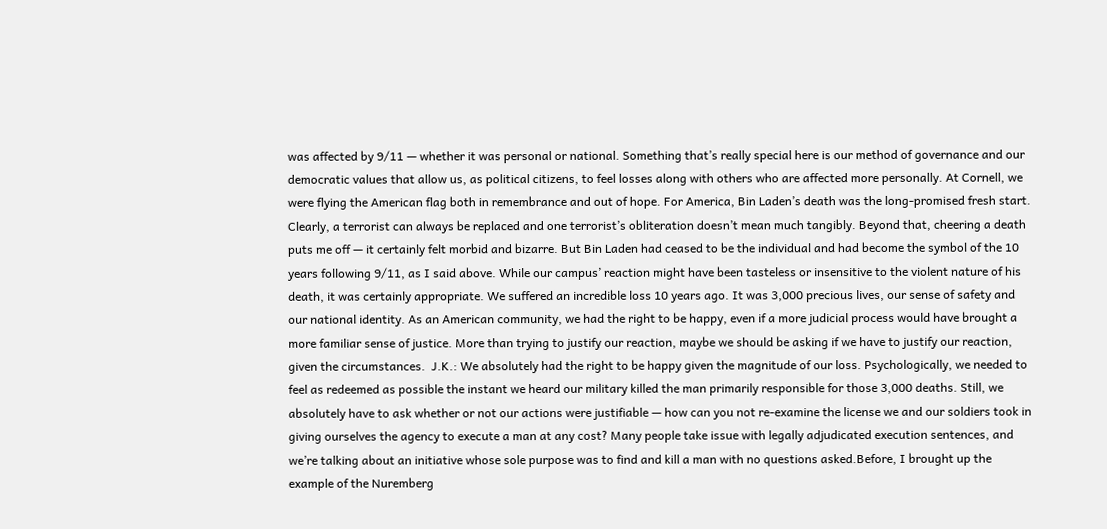was affected by 9/11 — whether it was personal or national. Something that’s really special here is our method of governance and our democratic values that allow us, as political citizens, to feel losses along with others who are affected more personally. At Cornell, we were flying the American flag both in remembrance and out of hope. For America, Bin Laden’s death was the long-promised fresh start.  Clearly, a terrorist can always be replaced and one terrorist’s obliteration doesn’t mean much tangibly. Beyond that, cheering a death puts me off — it certainly felt morbid and bizarre. But Bin Laden had ceased to be the individual and had become the symbol of the 10 years following 9/11, as I said above. While our campus’ reaction might have been tasteless or insensitive to the violent nature of his death, it was certainly appropriate. We suffered an incredible loss 10 years ago. It was 3,000 precious lives, our sense of safety and our national identity. As an American community, we had the right to be happy, even if a more judicial process would have brought a more familiar sense of justice. More than trying to justify our reaction, maybe we should be asking if we have to justify our reaction, given the circumstances.  J.K.: We absolutely had the right to be happy given the magnitude of our loss. Psychologically, we needed to feel as redeemed as possible the instant we heard our military killed the man primarily responsible for those 3,000 deaths. Still, we absolutely have to ask whether or not our actions were justifiable — how can you not re-examine the license we and our soldiers took in giving ourselves the agency to execute a man at any cost? Many people take issue with legally adjudicated execution sentences, and we’re talking about an initiative whose sole purpose was to find and kill a man with no questions asked.Before, I brought up the example of the Nuremberg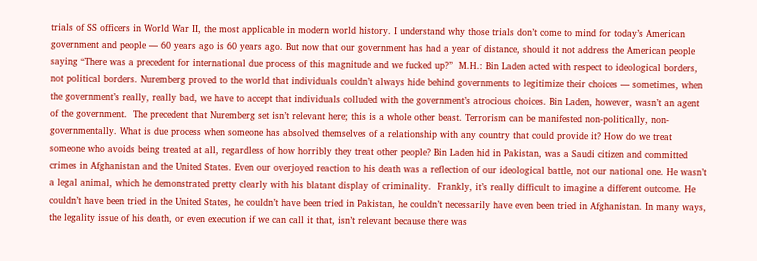trials of SS officers in World War II, the most applicable in modern world history. I understand why those trials don’t come to mind for today’s American government and people — 60 years ago is 60 years ago. But now that our government has had a year of distance, should it not address the American people saying “There was a precedent for international due process of this magnitude and we fucked up?”  M.H.: Bin Laden acted with respect to ideological borders, not political borders. Nuremberg proved to the world that individuals couldn’t always hide behind governments to legitimize their choices — sometimes, when the government’s really, really bad, we have to accept that individuals colluded with the government’s atrocious choices. Bin Laden, however, wasn’t an agent of the government.  The precedent that Nuremberg set isn’t relevant here; this is a whole other beast. Terrorism can be manifested non-politically, non-governmentally. What is due process when someone has absolved themselves of a relationship with any country that could provide it? How do we treat someone who avoids being treated at all, regardless of how horribly they treat other people? Bin Laden hid in Pakistan, was a Saudi citizen and committed crimes in Afghanistan and the United States. Even our overjoyed reaction to his death was a reflection of our ideological battle, not our national one. He wasn’t a legal animal, which he demonstrated pretty clearly with his blatant display of criminality.  Frankly, it’s really difficult to imagine a different outcome. He couldn’t have been tried in the United States, he couldn’t have been tried in Pakistan, he couldn’t necessarily have even been tried in Afghanistan. In many ways, the legality issue of his death, or even execution if we can call it that, isn’t relevant because there was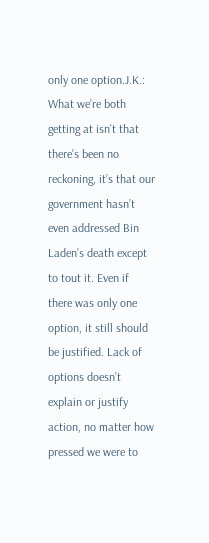only one option.J.K.: What we’re both getting at isn’t that there’s been no reckoning, it’s that our government hasn’t even addressed Bin Laden’s death except to tout it. Even if there was only one option, it still should be justified. Lack of options doesn’t explain or justify action, no matter how pressed we were to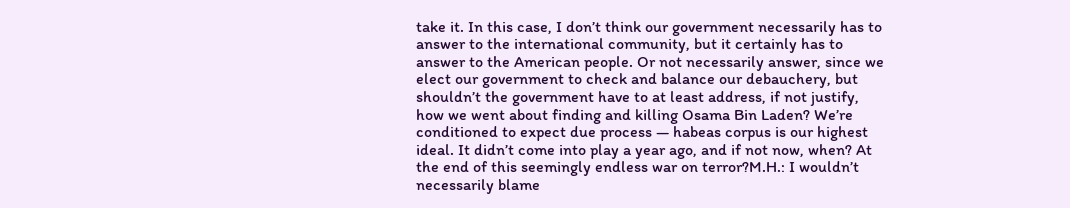take it. In this case, I don’t think our government necessarily has to answer to the international community, but it certainly has to answer to the American people. Or not necessarily answer, since we elect our government to check and balance our debauchery, but shouldn’t the government have to at least address, if not justify, how we went about finding and killing Osama Bin Laden? We’re conditioned to expect due process — habeas corpus is our highest ideal. It didn’t come into play a year ago, and if not now, when? At the end of this seemingly endless war on terror?M.H.: I wouldn’t necessarily blame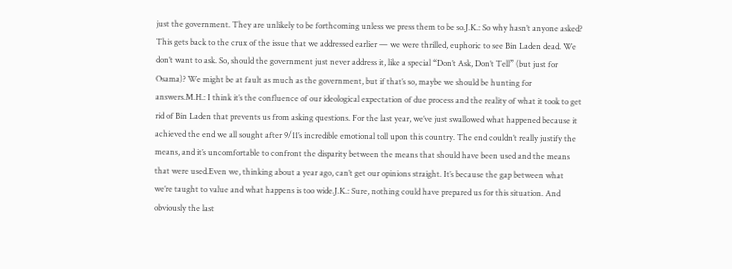just the government. They are unlikely to be forthcoming unless we press them to be so.J.K.: So why hasn’t anyone asked? This gets back to the crux of the issue that we addressed earlier — we were thrilled, euphoric to see Bin Laden dead. We don’t want to ask. So, should the government just never address it, like a special “Don’t Ask, Don’t Tell” (but just for Osama)? We might be at fault as much as the government, but if that’s so, maybe we should be hunting for answers.M.H.: I think it’s the confluence of our ideological expectation of due process and the reality of what it took to get rid of Bin Laden that prevents us from asking questions. For the last year, we’ve just swallowed what happened because it achieved the end we all sought after 9/11’s incredible emotional toll upon this country. The end couldn’t really justify the means, and it’s uncomfortable to confront the disparity between the means that should have been used and the means that were used.Even we, thinking about a year ago, can’t get our opinions straight. It’s because the gap between what we’re taught to value and what happens is too wide.J.K.: Sure, nothing could have prepared us for this situation. And obviously the last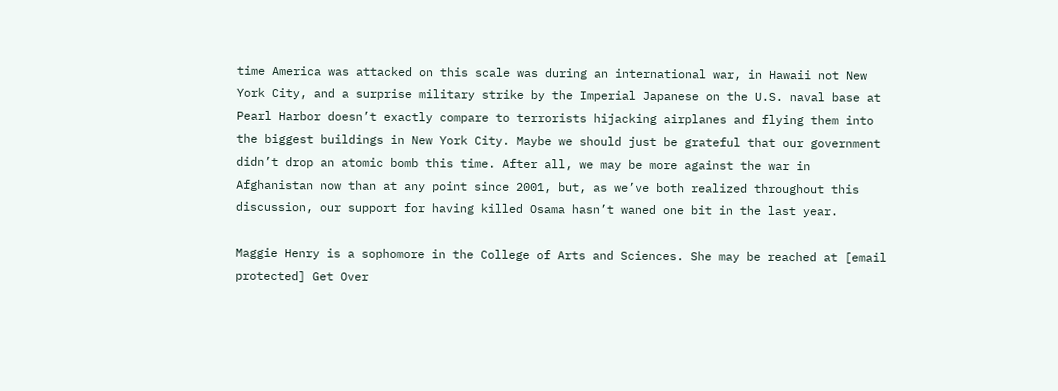time America was attacked on this scale was during an international war, in Hawaii not New York City, and a surprise military strike by the Imperial Japanese on the U.S. naval base at Pearl Harbor doesn’t exactly compare to terrorists hijacking airplanes and flying them into the biggest buildings in New York City. Maybe we should just be grateful that our government didn’t drop an atomic bomb this time. After all, we may be more against the war in Afghanistan now than at any point since 2001, but, as we’ve both realized throughout this discussion, our support for having killed Osama hasn’t waned one bit in the last year.

Maggie Henry is a sophomore in the College of Arts and Sciences. She may be reached at [email protected] Get Over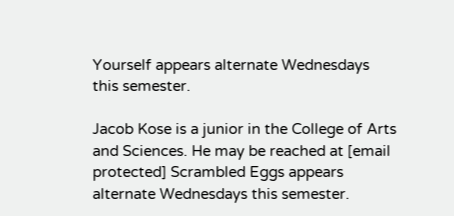Yourself appears alternate Wednesdays this semester.

Jacob Kose is a junior in the College of Arts and Sciences. He may be reached at [email protected] Scrambled Eggs appears alternate Wednesdays this semester.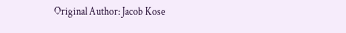Original Author: Jacob Kose